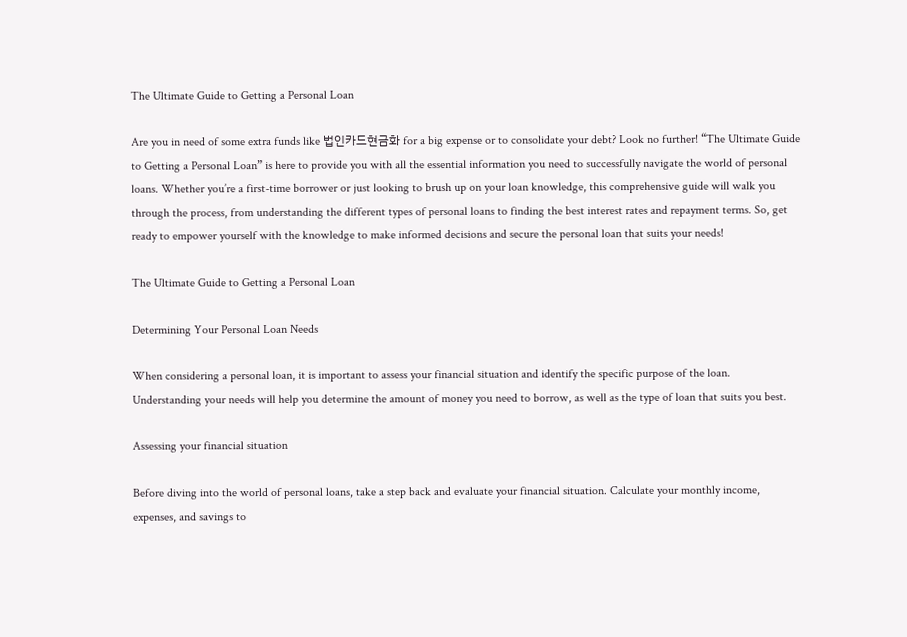The Ultimate Guide to Getting a Personal Loan

Are you in need of some extra funds like 법인카드현금화 for a big expense or to consolidate your debt? Look no further! “The Ultimate Guide to Getting a Personal Loan” is here to provide you with all the essential information you need to successfully navigate the world of personal loans. Whether you’re a first-time borrower or just looking to brush up on your loan knowledge, this comprehensive guide will walk you through the process, from understanding the different types of personal loans to finding the best interest rates and repayment terms. So, get ready to empower yourself with the knowledge to make informed decisions and secure the personal loan that suits your needs!

The Ultimate Guide to Getting a Personal Loan

Determining Your Personal Loan Needs

When considering a personal loan, it is important to assess your financial situation and identify the specific purpose of the loan. Understanding your needs will help you determine the amount of money you need to borrow, as well as the type of loan that suits you best.

Assessing your financial situation

Before diving into the world of personal loans, take a step back and evaluate your financial situation. Calculate your monthly income, expenses, and savings to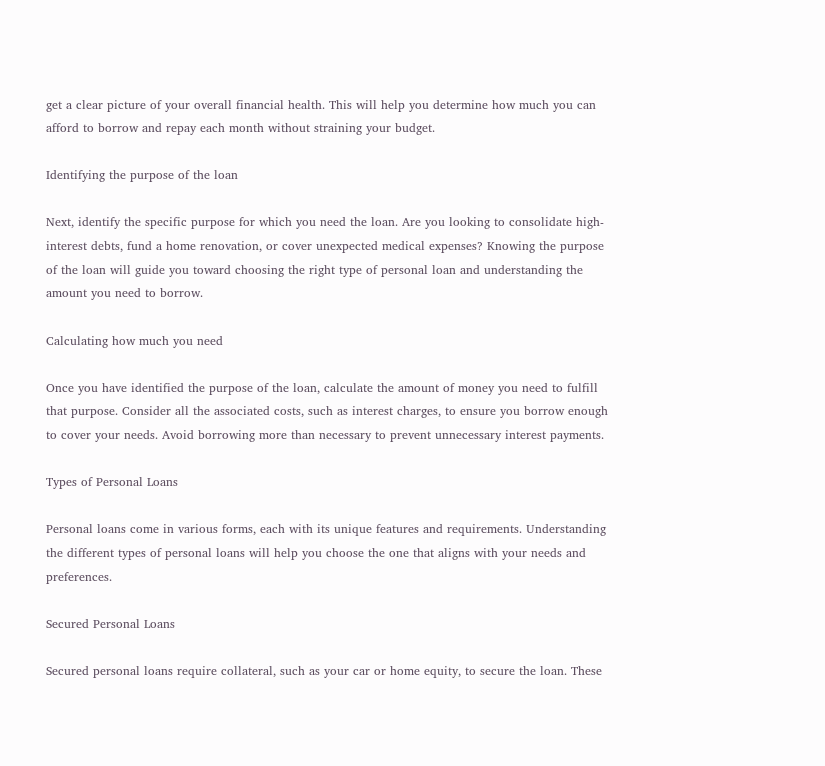get a clear picture of your overall financial health. This will help you determine how much you can afford to borrow and repay each month without straining your budget.

Identifying the purpose of the loan

Next, identify the specific purpose for which you need the loan. Are you looking to consolidate high-interest debts, fund a home renovation, or cover unexpected medical expenses? Knowing the purpose of the loan will guide you toward choosing the right type of personal loan and understanding the amount you need to borrow.

Calculating how much you need

Once you have identified the purpose of the loan, calculate the amount of money you need to fulfill that purpose. Consider all the associated costs, such as interest charges, to ensure you borrow enough to cover your needs. Avoid borrowing more than necessary to prevent unnecessary interest payments.

Types of Personal Loans

Personal loans come in various forms, each with its unique features and requirements. Understanding the different types of personal loans will help you choose the one that aligns with your needs and preferences.

Secured Personal Loans

Secured personal loans require collateral, such as your car or home equity, to secure the loan. These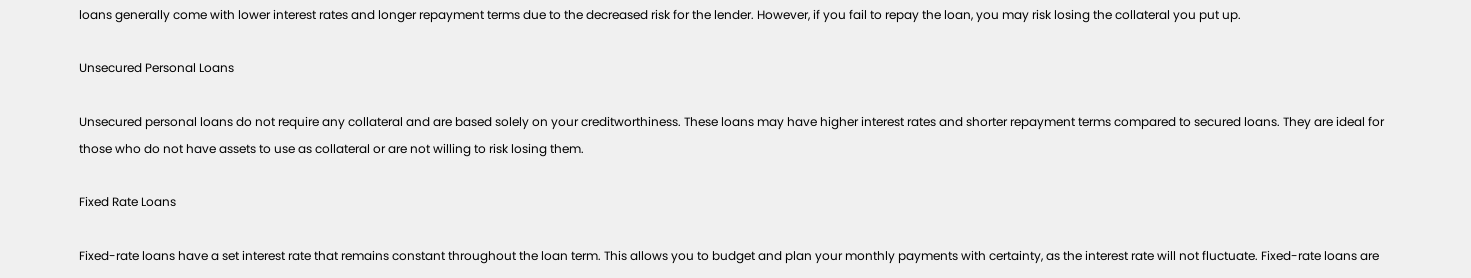loans generally come with lower interest rates and longer repayment terms due to the decreased risk for the lender. However, if you fail to repay the loan, you may risk losing the collateral you put up.

Unsecured Personal Loans

Unsecured personal loans do not require any collateral and are based solely on your creditworthiness. These loans may have higher interest rates and shorter repayment terms compared to secured loans. They are ideal for those who do not have assets to use as collateral or are not willing to risk losing them.

Fixed Rate Loans

Fixed-rate loans have a set interest rate that remains constant throughout the loan term. This allows you to budget and plan your monthly payments with certainty, as the interest rate will not fluctuate. Fixed-rate loans are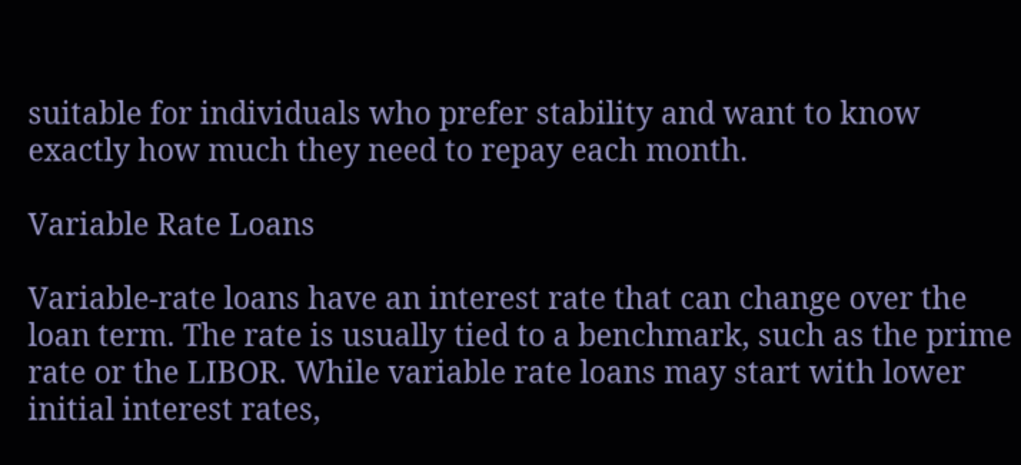suitable for individuals who prefer stability and want to know exactly how much they need to repay each month.

Variable Rate Loans

Variable-rate loans have an interest rate that can change over the loan term. The rate is usually tied to a benchmark, such as the prime rate or the LIBOR. While variable rate loans may start with lower initial interest rates,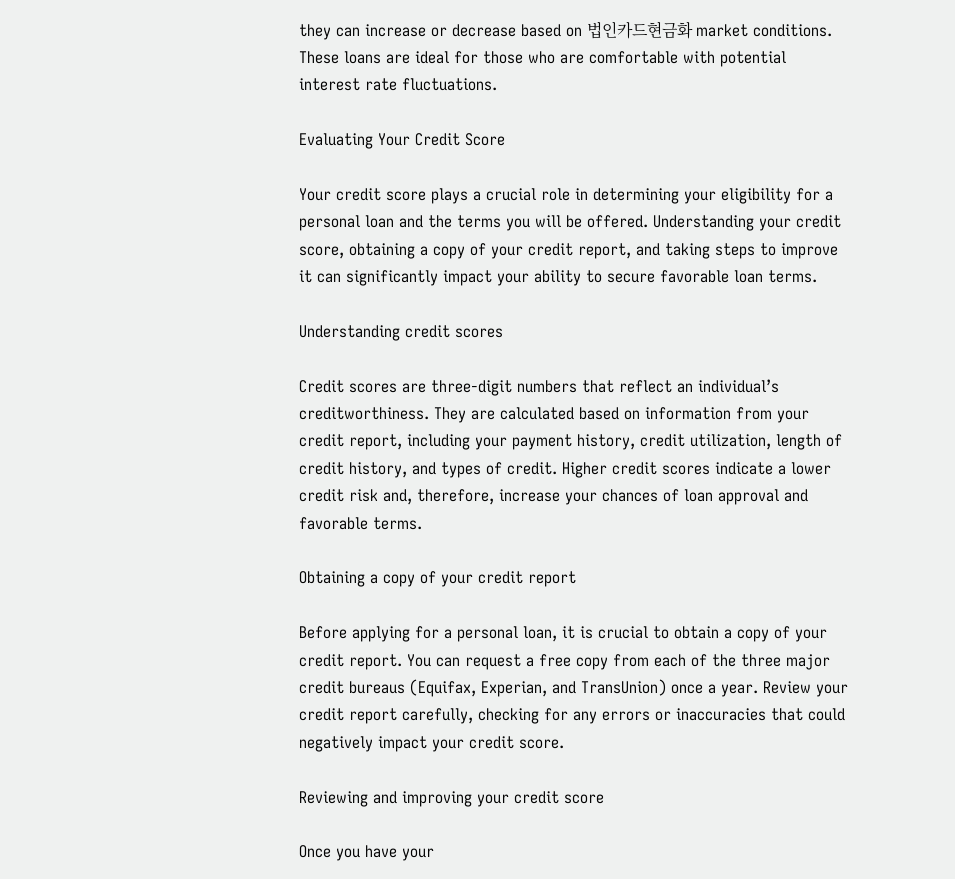they can increase or decrease based on 법인카드현금화 market conditions. These loans are ideal for those who are comfortable with potential interest rate fluctuations.

Evaluating Your Credit Score

Your credit score plays a crucial role in determining your eligibility for a personal loan and the terms you will be offered. Understanding your credit score, obtaining a copy of your credit report, and taking steps to improve it can significantly impact your ability to secure favorable loan terms.

Understanding credit scores

Credit scores are three-digit numbers that reflect an individual’s creditworthiness. They are calculated based on information from your credit report, including your payment history, credit utilization, length of credit history, and types of credit. Higher credit scores indicate a lower credit risk and, therefore, increase your chances of loan approval and favorable terms.

Obtaining a copy of your credit report

Before applying for a personal loan, it is crucial to obtain a copy of your credit report. You can request a free copy from each of the three major credit bureaus (Equifax, Experian, and TransUnion) once a year. Review your credit report carefully, checking for any errors or inaccuracies that could negatively impact your credit score.

Reviewing and improving your credit score

Once you have your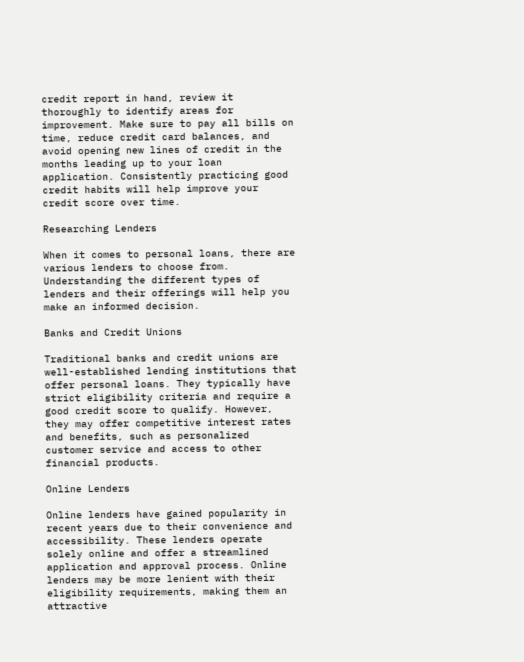credit report in hand, review it thoroughly to identify areas for improvement. Make sure to pay all bills on time, reduce credit card balances, and avoid opening new lines of credit in the months leading up to your loan application. Consistently practicing good credit habits will help improve your credit score over time.

Researching Lenders

When it comes to personal loans, there are various lenders to choose from. Understanding the different types of lenders and their offerings will help you make an informed decision.

Banks and Credit Unions

Traditional banks and credit unions are well-established lending institutions that offer personal loans. They typically have strict eligibility criteria and require a good credit score to qualify. However, they may offer competitive interest rates and benefits, such as personalized customer service and access to other financial products.

Online Lenders

Online lenders have gained popularity in recent years due to their convenience and accessibility. These lenders operate solely online and offer a streamlined application and approval process. Online lenders may be more lenient with their eligibility requirements, making them an attractive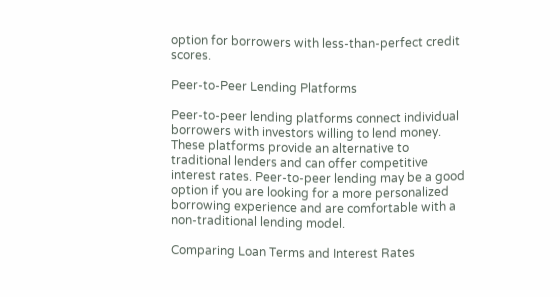option for borrowers with less-than-perfect credit scores.

Peer-to-Peer Lending Platforms

Peer-to-peer lending platforms connect individual borrowers with investors willing to lend money. These platforms provide an alternative to traditional lenders and can offer competitive interest rates. Peer-to-peer lending may be a good option if you are looking for a more personalized borrowing experience and are comfortable with a non-traditional lending model.

Comparing Loan Terms and Interest Rates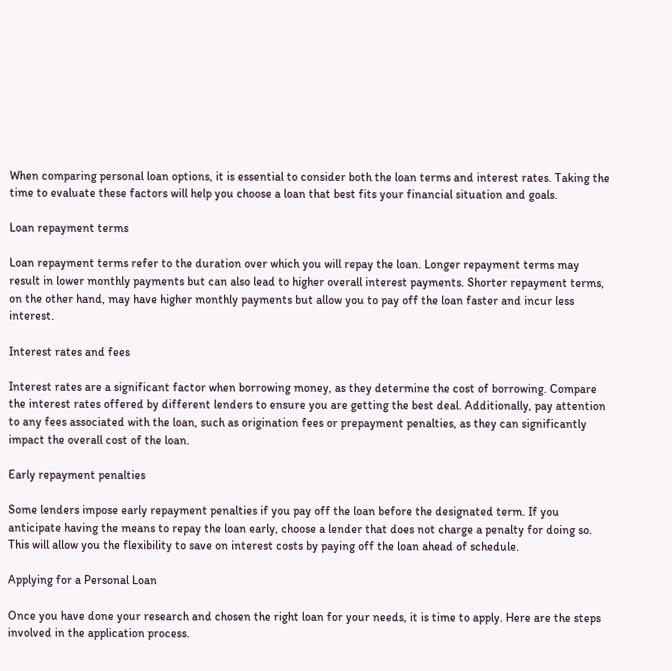When comparing personal loan options, it is essential to consider both the loan terms and interest rates. Taking the time to evaluate these factors will help you choose a loan that best fits your financial situation and goals.

Loan repayment terms

Loan repayment terms refer to the duration over which you will repay the loan. Longer repayment terms may result in lower monthly payments but can also lead to higher overall interest payments. Shorter repayment terms, on the other hand, may have higher monthly payments but allow you to pay off the loan faster and incur less interest.

Interest rates and fees

Interest rates are a significant factor when borrowing money, as they determine the cost of borrowing. Compare the interest rates offered by different lenders to ensure you are getting the best deal. Additionally, pay attention to any fees associated with the loan, such as origination fees or prepayment penalties, as they can significantly impact the overall cost of the loan.

Early repayment penalties

Some lenders impose early repayment penalties if you pay off the loan before the designated term. If you anticipate having the means to repay the loan early, choose a lender that does not charge a penalty for doing so. This will allow you the flexibility to save on interest costs by paying off the loan ahead of schedule.

Applying for a Personal Loan

Once you have done your research and chosen the right loan for your needs, it is time to apply. Here are the steps involved in the application process.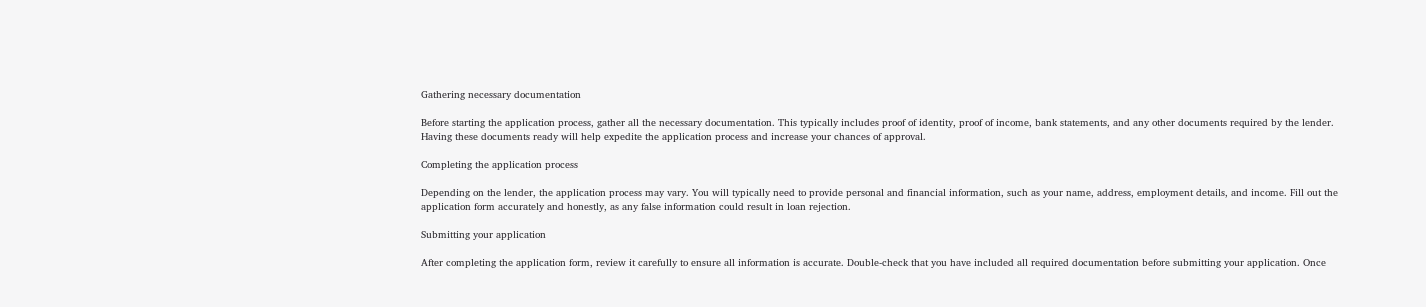Gathering necessary documentation

Before starting the application process, gather all the necessary documentation. This typically includes proof of identity, proof of income, bank statements, and any other documents required by the lender. Having these documents ready will help expedite the application process and increase your chances of approval.

Completing the application process

Depending on the lender, the application process may vary. You will typically need to provide personal and financial information, such as your name, address, employment details, and income. Fill out the application form accurately and honestly, as any false information could result in loan rejection.

Submitting your application

After completing the application form, review it carefully to ensure all information is accurate. Double-check that you have included all required documentation before submitting your application. Once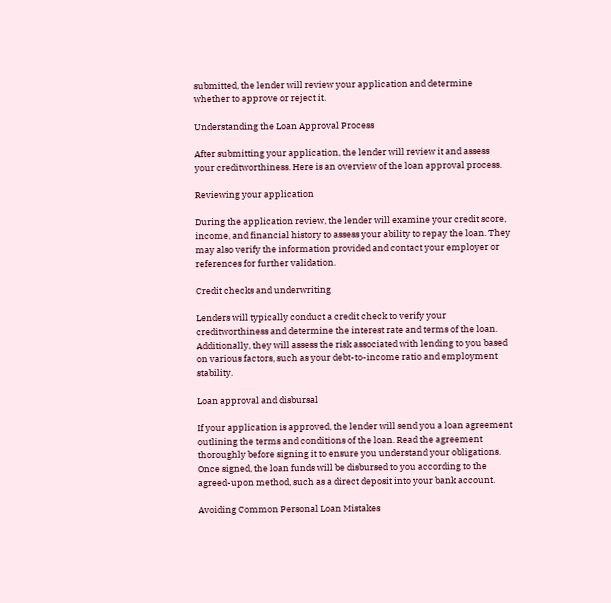submitted, the lender will review your application and determine whether to approve or reject it.

Understanding the Loan Approval Process

After submitting your application, the lender will review it and assess your creditworthiness. Here is an overview of the loan approval process.

Reviewing your application

During the application review, the lender will examine your credit score, income, and financial history to assess your ability to repay the loan. They may also verify the information provided and contact your employer or references for further validation.

Credit checks and underwriting

Lenders will typically conduct a credit check to verify your creditworthiness and determine the interest rate and terms of the loan. Additionally, they will assess the risk associated with lending to you based on various factors, such as your debt-to-income ratio and employment stability.

Loan approval and disbursal

If your application is approved, the lender will send you a loan agreement outlining the terms and conditions of the loan. Read the agreement thoroughly before signing it to ensure you understand your obligations. Once signed, the loan funds will be disbursed to you according to the agreed-upon method, such as a direct deposit into your bank account.

Avoiding Common Personal Loan Mistakes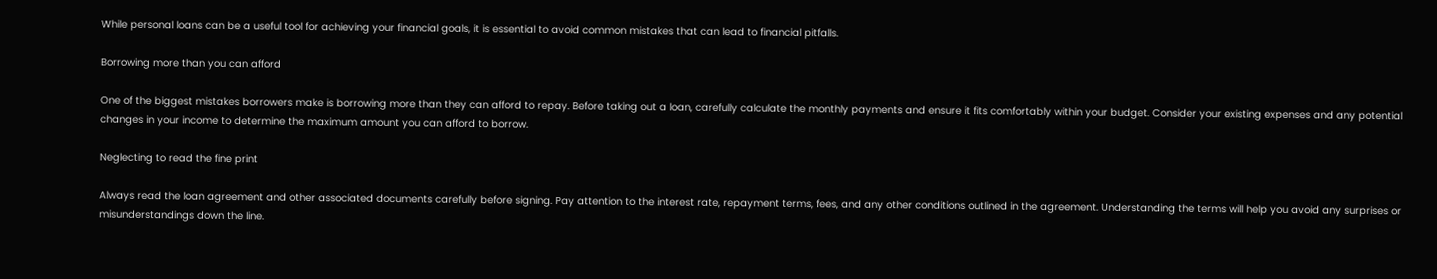While personal loans can be a useful tool for achieving your financial goals, it is essential to avoid common mistakes that can lead to financial pitfalls.

Borrowing more than you can afford

One of the biggest mistakes borrowers make is borrowing more than they can afford to repay. Before taking out a loan, carefully calculate the monthly payments and ensure it fits comfortably within your budget. Consider your existing expenses and any potential changes in your income to determine the maximum amount you can afford to borrow.

Neglecting to read the fine print

Always read the loan agreement and other associated documents carefully before signing. Pay attention to the interest rate, repayment terms, fees, and any other conditions outlined in the agreement. Understanding the terms will help you avoid any surprises or misunderstandings down the line.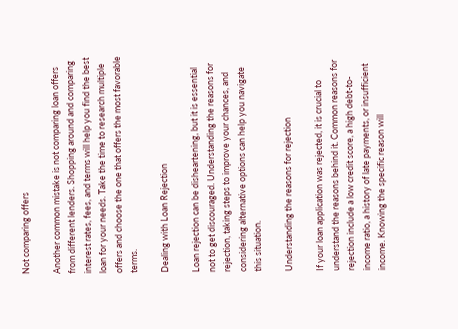Not comparing offers

Another common mistake is not comparing loan offers from different lenders. Shopping around and comparing interest rates, fees, and terms will help you find the best loan for your needs. Take the time to research multiple offers and choose the one that offers the most favorable terms.

Dealing with Loan Rejection

Loan rejection can be disheartening, but it is essential not to get discouraged. Understanding the reasons for rejection, taking steps to improve your chances, and considering alternative options can help you navigate this situation.

Understanding the reasons for rejection

If your loan application was rejected, it is crucial to understand the reasons behind it. Common reasons for rejection include a low credit score, a high debt-to-income ratio, a history of late payments, or insufficient income. Knowing the specific reason will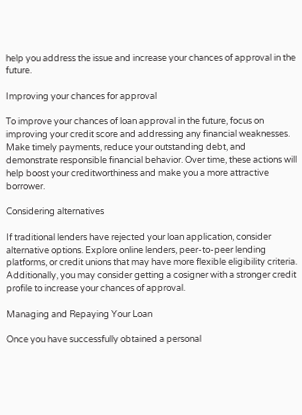help you address the issue and increase your chances of approval in the future.

Improving your chances for approval

To improve your chances of loan approval in the future, focus on improving your credit score and addressing any financial weaknesses. Make timely payments, reduce your outstanding debt, and demonstrate responsible financial behavior. Over time, these actions will help boost your creditworthiness and make you a more attractive borrower.

Considering alternatives

If traditional lenders have rejected your loan application, consider alternative options. Explore online lenders, peer-to-peer lending platforms, or credit unions that may have more flexible eligibility criteria. Additionally, you may consider getting a cosigner with a stronger credit profile to increase your chances of approval.

Managing and Repaying Your Loan

Once you have successfully obtained a personal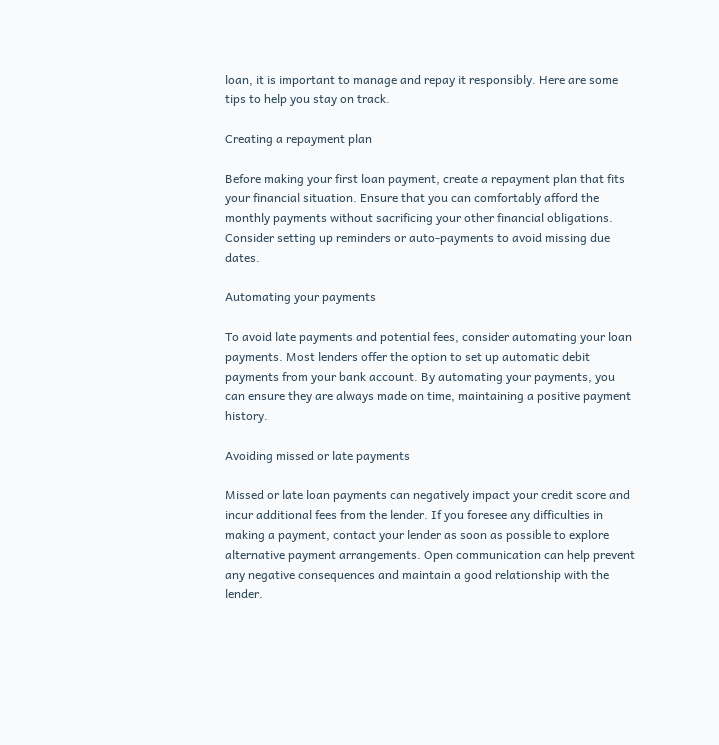loan, it is important to manage and repay it responsibly. Here are some tips to help you stay on track.

Creating a repayment plan

Before making your first loan payment, create a repayment plan that fits your financial situation. Ensure that you can comfortably afford the monthly payments without sacrificing your other financial obligations. Consider setting up reminders or auto-payments to avoid missing due dates.

Automating your payments

To avoid late payments and potential fees, consider automating your loan payments. Most lenders offer the option to set up automatic debit payments from your bank account. By automating your payments, you can ensure they are always made on time, maintaining a positive payment history.

Avoiding missed or late payments

Missed or late loan payments can negatively impact your credit score and incur additional fees from the lender. If you foresee any difficulties in making a payment, contact your lender as soon as possible to explore alternative payment arrangements. Open communication can help prevent any negative consequences and maintain a good relationship with the lender.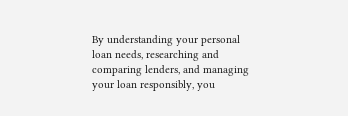By understanding your personal loan needs, researching and comparing lenders, and managing your loan responsibly, you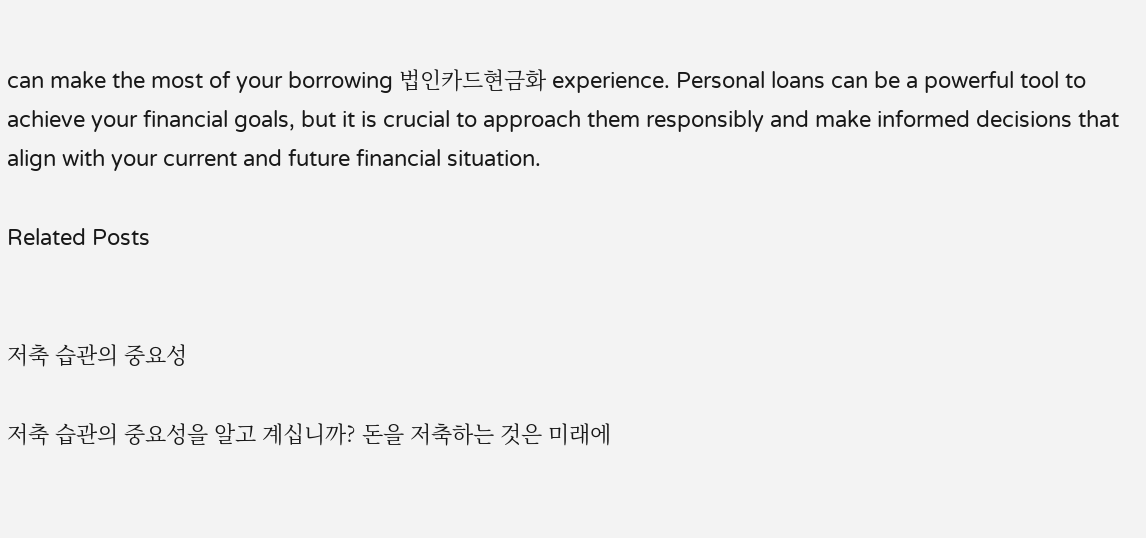can make the most of your borrowing 법인카드현금화 experience. Personal loans can be a powerful tool to achieve your financial goals, but it is crucial to approach them responsibly and make informed decisions that align with your current and future financial situation.

Related Posts


저축 습관의 중요성

저축 습관의 중요성을 알고 계십니까? 돈을 저축하는 것은 미래에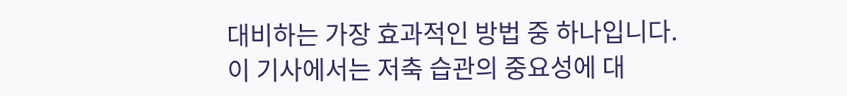대비하는 가장 효과적인 방법 중 하나입니다. 이 기사에서는 저축 습관의 중요성에 대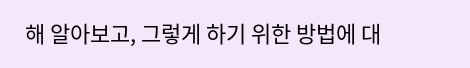해 알아보고, 그렇게 하기 위한 방법에 대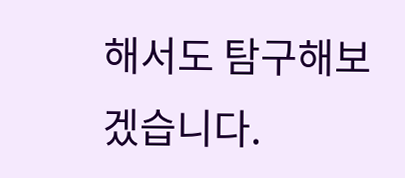해서도 탐구해보겠습니다.